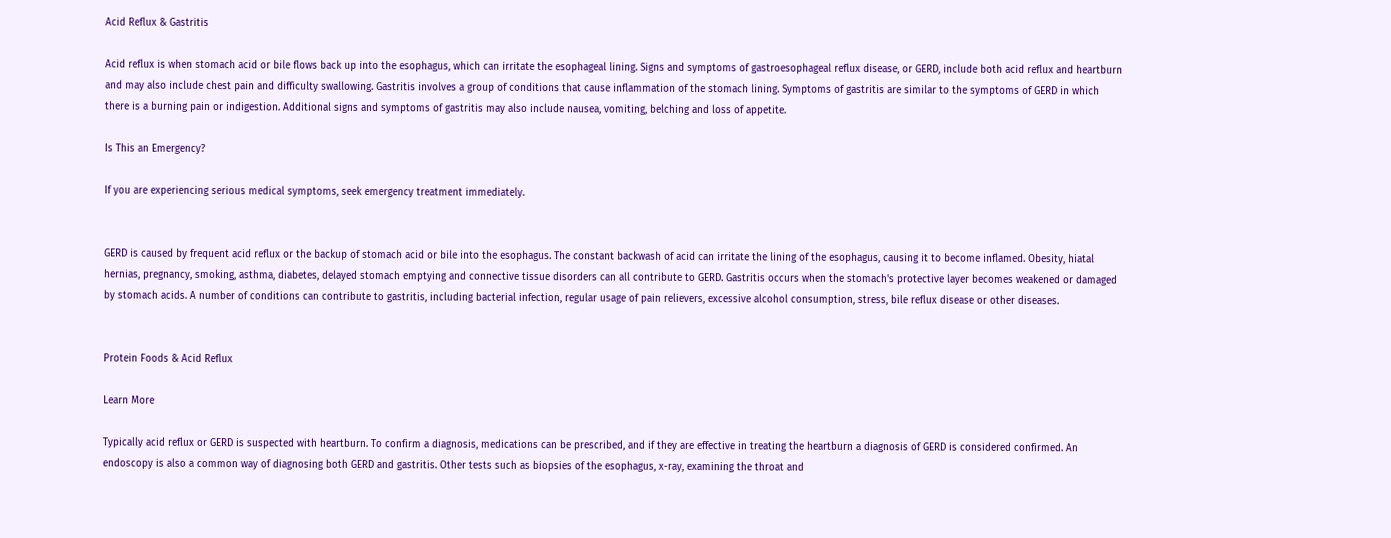Acid Reflux & Gastritis

Acid reflux is when stomach acid or bile flows back up into the esophagus, which can irritate the esophageal lining. Signs and symptoms of gastroesophageal reflux disease, or GERD, include both acid reflux and heartburn and may also include chest pain and difficulty swallowing. Gastritis involves a group of conditions that cause inflammation of the stomach lining. Symptoms of gastritis are similar to the symptoms of GERD in which there is a burning pain or indigestion. Additional signs and symptoms of gastritis may also include nausea, vomiting, belching and loss of appetite.

Is This an Emergency?

If you are experiencing serious medical symptoms, seek emergency treatment immediately.


GERD is caused by frequent acid reflux or the backup of stomach acid or bile into the esophagus. The constant backwash of acid can irritate the lining of the esophagus, causing it to become inflamed. Obesity, hiatal hernias, pregnancy, smoking, asthma, diabetes, delayed stomach emptying and connective tissue disorders can all contribute to GERD. Gastritis occurs when the stomach's protective layer becomes weakened or damaged by stomach acids. A number of conditions can contribute to gastritis, including bacterial infection, regular usage of pain relievers, excessive alcohol consumption, stress, bile reflux disease or other diseases.


Protein Foods & Acid Reflux

Learn More

Typically acid reflux or GERD is suspected with heartburn. To confirm a diagnosis, medications can be prescribed, and if they are effective in treating the heartburn a diagnosis of GERD is considered confirmed. An endoscopy is also a common way of diagnosing both GERD and gastritis. Other tests such as biopsies of the esophagus, x-ray, examining the throat and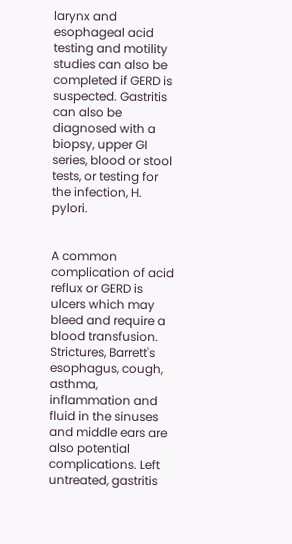larynx and esophageal acid testing and motility studies can also be completed if GERD is suspected. Gastritis can also be diagnosed with a biopsy, upper GI series, blood or stool tests, or testing for the infection, H. pylori.


A common complication of acid reflux or GERD is ulcers which may bleed and require a blood transfusion. Strictures, Barrett's esophagus, cough, asthma, inflammation and fluid in the sinuses and middle ears are also potential complications. Left untreated, gastritis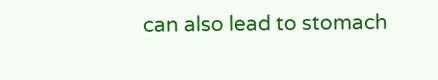can also lead to stomach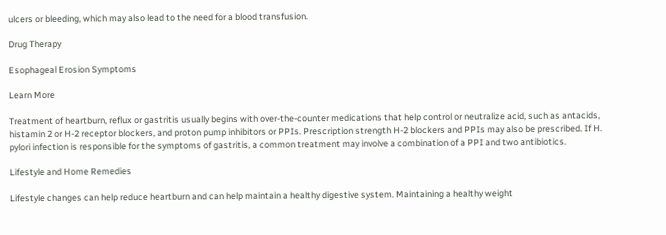ulcers or bleeding, which may also lead to the need for a blood transfusion.

Drug Therapy

Esophageal Erosion Symptoms

Learn More

Treatment of heartburn, reflux or gastritis usually begins with over-the-counter medications that help control or neutralize acid, such as antacids, histamin 2 or H-2 receptor blockers, and proton pump inhibitors or PPIs. Prescription strength H-2 blockers and PPIs may also be prescribed. If H. pylori infection is responsible for the symptoms of gastritis, a common treatment may involve a combination of a PPI and two antibiotics.

Lifestyle and Home Remedies

Lifestyle changes can help reduce heartburn and can help maintain a healthy digestive system. Maintaining a healthy weight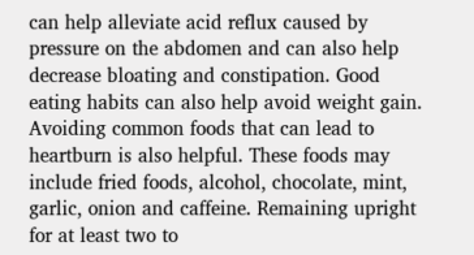can help alleviate acid reflux caused by pressure on the abdomen and can also help decrease bloating and constipation. Good eating habits can also help avoid weight gain. Avoiding common foods that can lead to heartburn is also helpful. These foods may include fried foods, alcohol, chocolate, mint, garlic, onion and caffeine. Remaining upright for at least two to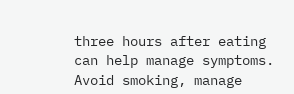three hours after eating can help manage symptoms. Avoid smoking, manage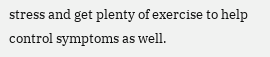stress and get plenty of exercise to help control symptoms as well.